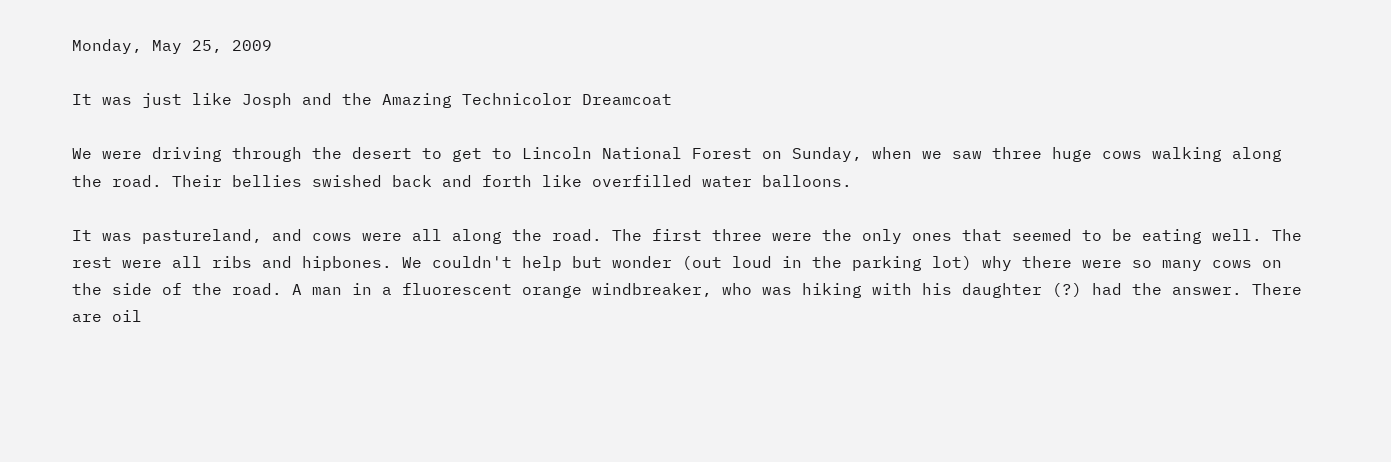Monday, May 25, 2009

It was just like Josph and the Amazing Technicolor Dreamcoat

We were driving through the desert to get to Lincoln National Forest on Sunday, when we saw three huge cows walking along the road. Their bellies swished back and forth like overfilled water balloons.

It was pastureland, and cows were all along the road. The first three were the only ones that seemed to be eating well. The rest were all ribs and hipbones. We couldn't help but wonder (out loud in the parking lot) why there were so many cows on the side of the road. A man in a fluorescent orange windbreaker, who was hiking with his daughter (?) had the answer. There are oil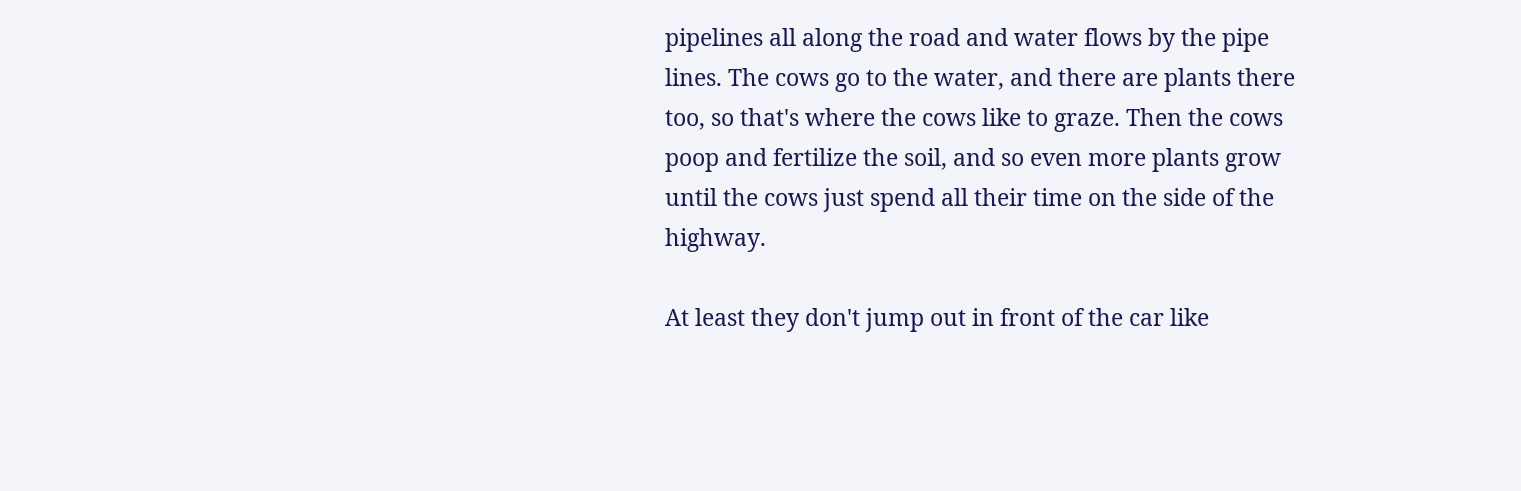pipelines all along the road and water flows by the pipe lines. The cows go to the water, and there are plants there too, so that's where the cows like to graze. Then the cows poop and fertilize the soil, and so even more plants grow until the cows just spend all their time on the side of the highway.

At least they don't jump out in front of the car like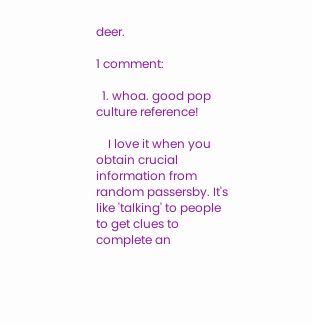deer.

1 comment:

  1. whoa. good pop culture reference!

    I love it when you obtain crucial information from random passersby. It's like 'talking' to people to get clues to complete an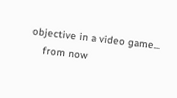objective in a video game...
    from now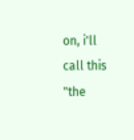on, i'll call this "the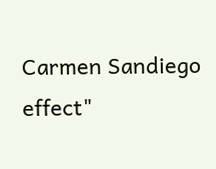Carmen Sandiego effect"